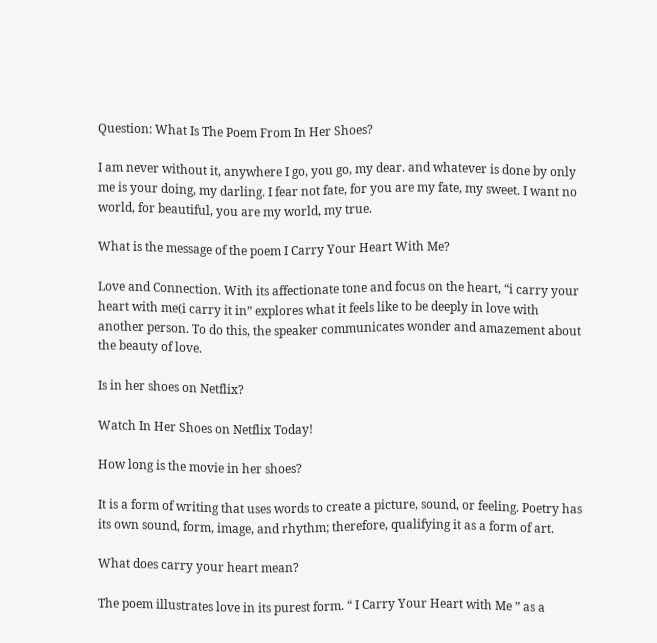Question: What Is The Poem From In Her Shoes?

I am never without it, anywhere I go, you go, my dear. and whatever is done by only me is your doing, my darling. I fear not fate, for you are my fate, my sweet. I want no world, for beautiful, you are my world, my true.

What is the message of the poem I Carry Your Heart With Me?

Love and Connection. With its affectionate tone and focus on the heart, “i carry your heart with me(i carry it in” explores what it feels like to be deeply in love with another person. To do this, the speaker communicates wonder and amazement about the beauty of love.

Is in her shoes on Netflix?

Watch In Her Shoes on Netflix Today!

How long is the movie in her shoes?

It is a form of writing that uses words to create a picture, sound, or feeling. Poetry has its own sound, form, image, and rhythm; therefore, qualifying it as a form of art.

What does carry your heart mean?

The poem illustrates love in its purest form. “ I Carry Your Heart with Me ” as a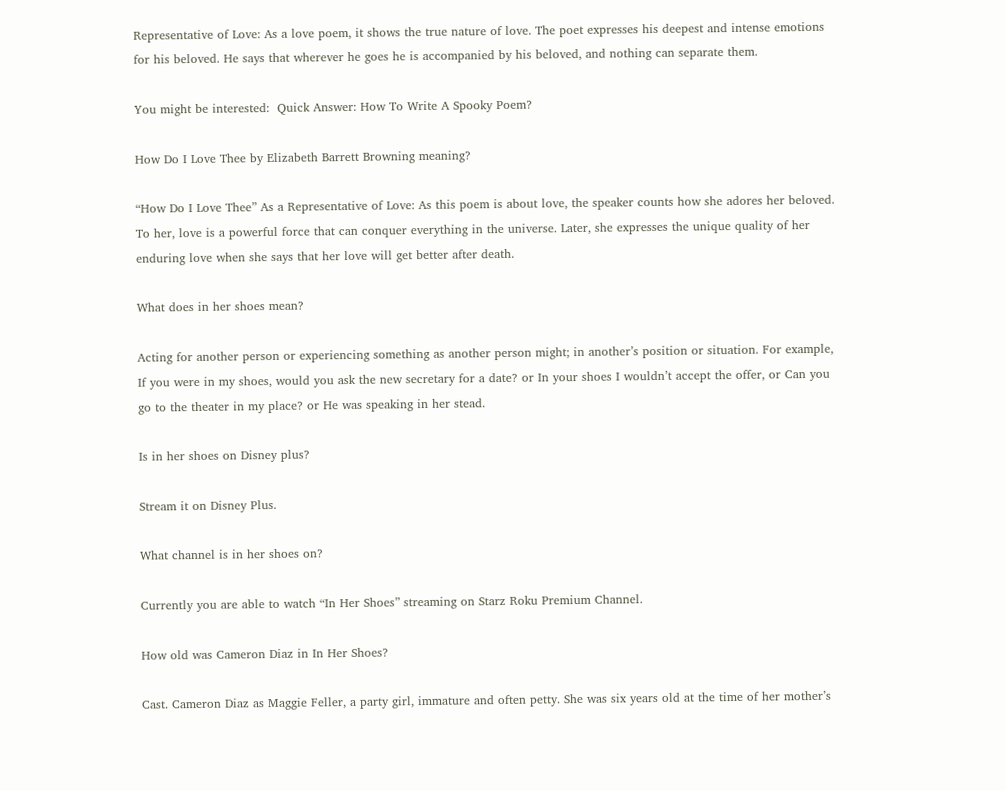Representative of Love: As a love poem, it shows the true nature of love. The poet expresses his deepest and intense emotions for his beloved. He says that wherever he goes he is accompanied by his beloved, and nothing can separate them.

You might be interested:  Quick Answer: How To Write A Spooky Poem?

How Do I Love Thee by Elizabeth Barrett Browning meaning?

“How Do I Love Thee” As a Representative of Love: As this poem is about love, the speaker counts how she adores her beloved. To her, love is a powerful force that can conquer everything in the universe. Later, she expresses the unique quality of her enduring love when she says that her love will get better after death.

What does in her shoes mean?

Acting for another person or experiencing something as another person might; in another’s position or situation. For example, If you were in my shoes, would you ask the new secretary for a date? or In your shoes I wouldn’t accept the offer, or Can you go to the theater in my place? or He was speaking in her stead.

Is in her shoes on Disney plus?

Stream it on Disney Plus.

What channel is in her shoes on?

Currently you are able to watch “In Her Shoes” streaming on Starz Roku Premium Channel.

How old was Cameron Diaz in In Her Shoes?

Cast. Cameron Diaz as Maggie Feller, a party girl, immature and often petty. She was six years old at the time of her mother’s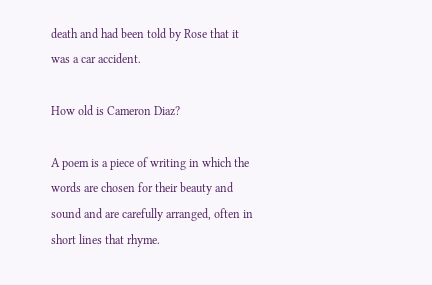death and had been told by Rose that it was a car accident.

How old is Cameron Diaz?

A poem is a piece of writing in which the words are chosen for their beauty and sound and are carefully arranged, often in short lines that rhyme.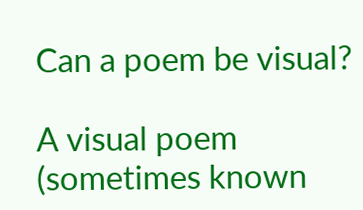Can a poem be visual?

A visual poem (sometimes known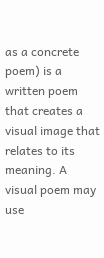as a concrete poem) is a written poem that creates a visual image that relates to its meaning. A visual poem may use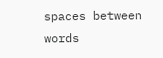spaces between words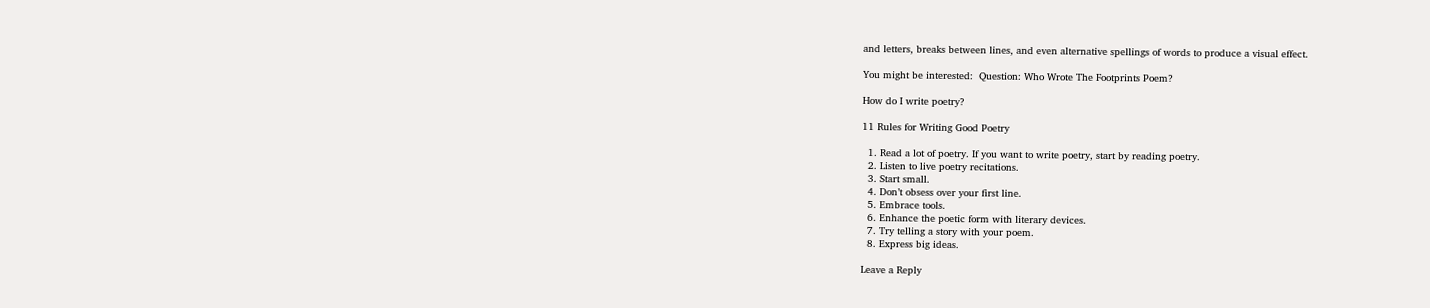and letters, breaks between lines, and even alternative spellings of words to produce a visual effect.

You might be interested:  Question: Who Wrote The Footprints Poem?

How do I write poetry?

11 Rules for Writing Good Poetry

  1. Read a lot of poetry. If you want to write poetry, start by reading poetry.
  2. Listen to live poetry recitations.
  3. Start small.
  4. Don’t obsess over your first line.
  5. Embrace tools.
  6. Enhance the poetic form with literary devices.
  7. Try telling a story with your poem.
  8. Express big ideas.

Leave a Reply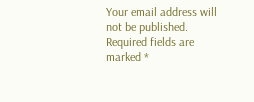Your email address will not be published. Required fields are marked *